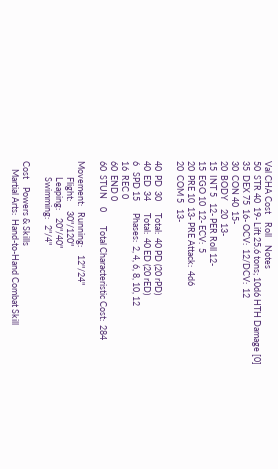Val CHA Cost    Roll    Notes
50  STR 40  19- Lift 25.6 tons; 10d6 HTH Damage [0]
35  DEX 75  16- OCV:  12/DCV:  12
30  CON 40  15-
20  BODY    20  13-
15  INT 5   12- PER Roll 12-
15  EGO 10  12- ECV:  5
20  PRE 10  13- PRE Attack:  4d6
20  COM 5   13-

40  PD  30      Total:  40 PD (20 rPD)
40  ED  34      Total:  40 ED (20 rED)
6   SPD 15      Phases:  2, 4, 6, 8, 10, 12
16  REC 0
60  END 0
60  STUN    0       Total Characteristic Cost:  284

Movement:   Running:    12"/24"
        Flight:     30"/120"
        Leaping:    20"/40"
        Swimming:   2"/4"

Cost    Powers & Skills
    Martial Arts:  Hand-to-Hand Combat Skill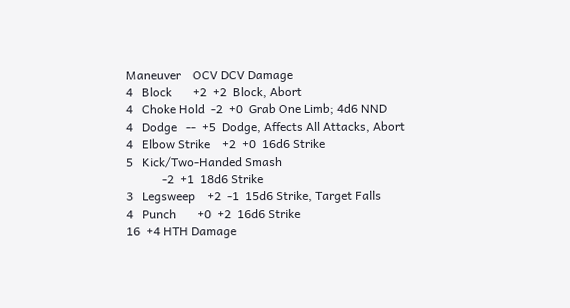Maneuver    OCV DCV Damage
4   Block       +2  +2  Block, Abort
4   Choke Hold  -2  +0  Grab One Limb; 4d6 NND
4   Dodge   --  +5  Dodge, Affects All Attacks, Abort
4   Elbow Strike    +2  +0  16d6 Strike
5   Kick/Two-Handed Smash
            -2  +1  18d6 Strike
3   Legsweep    +2  -1  15d6 Strike, Target Falls
4   Punch       +0  +2  16d6 Strike
16  +4 HTH Damage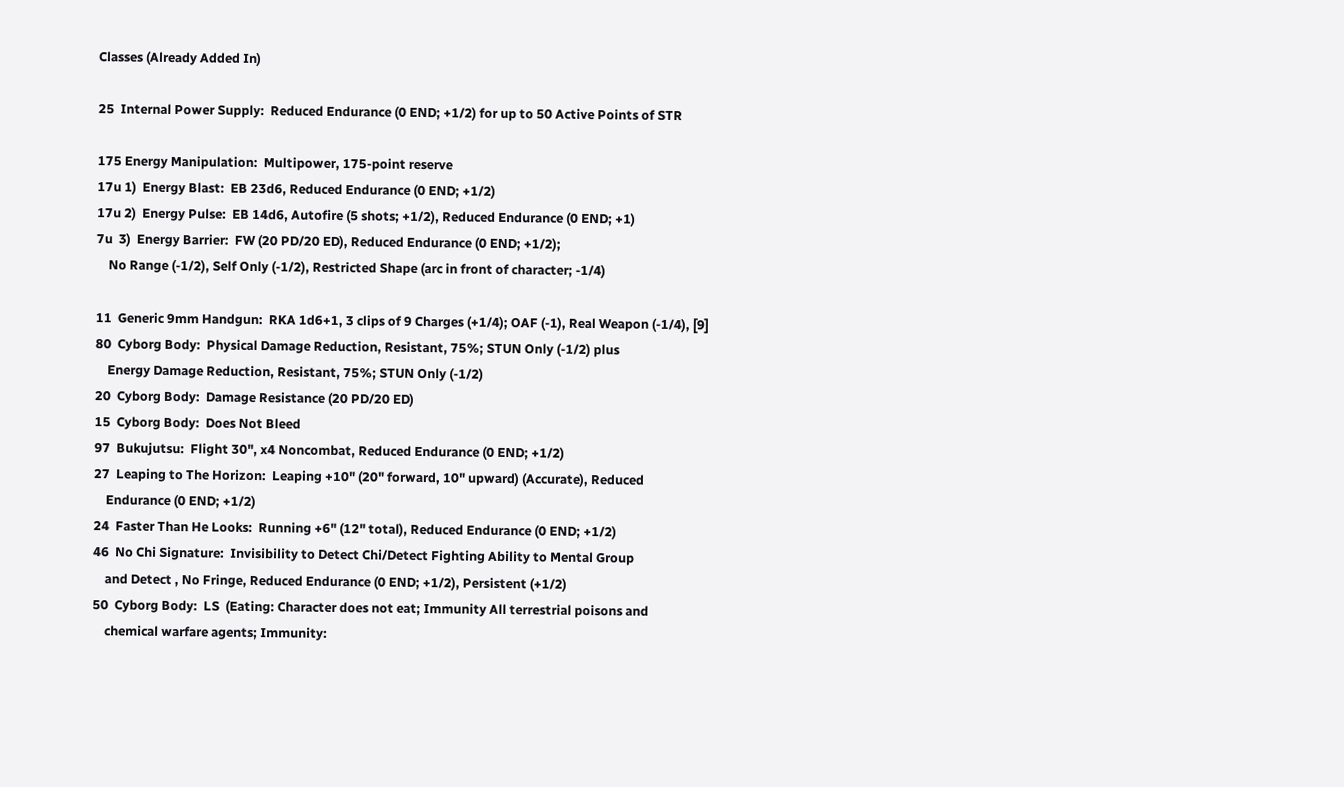Classes (Already Added In)

25  Internal Power Supply:  Reduced Endurance (0 END; +1/2) for up to 50 Active Points of STR

175 Energy Manipulation:  Multipower, 175-point reserve
17u 1)  Energy Blast:  EB 23d6, Reduced Endurance (0 END; +1/2)
17u 2)  Energy Pulse:  EB 14d6, Autofire (5 shots; +1/2), Reduced Endurance (0 END; +1)
7u  3)  Energy Barrier:  FW (20 PD/20 ED), Reduced Endurance (0 END; +1/2);
    No Range (-1/2), Self Only (-1/2), Restricted Shape (arc in front of character; -1/4)

11  Generic 9mm Handgun:  RKA 1d6+1, 3 clips of 9 Charges (+1/4); OAF (-1), Real Weapon (-1/4), [9]
80  Cyborg Body:  Physical Damage Reduction, Resistant, 75%; STUN Only (-1/2) plus
    Energy Damage Reduction, Resistant, 75%; STUN Only (-1/2)
20  Cyborg Body:  Damage Resistance (20 PD/20 ED)
15  Cyborg Body:  Does Not Bleed
97  Bukujutsu:  Flight 30", x4 Noncombat, Reduced Endurance (0 END; +1/2)
27  Leaping to The Horizon:  Leaping +10" (20" forward, 10" upward) (Accurate), Reduced
    Endurance (0 END; +1/2)
24  Faster Than He Looks:  Running +6" (12" total), Reduced Endurance (0 END; +1/2)
46  No Chi Signature:  Invisibility to Detect Chi/Detect Fighting Ability to Mental Group
    and Detect , No Fringe, Reduced Endurance (0 END; +1/2), Persistent (+1/2)
50  Cyborg Body:  LS  (Eating: Character does not eat; Immunity All terrestrial poisons and
    chemical warfare agents; Immunity: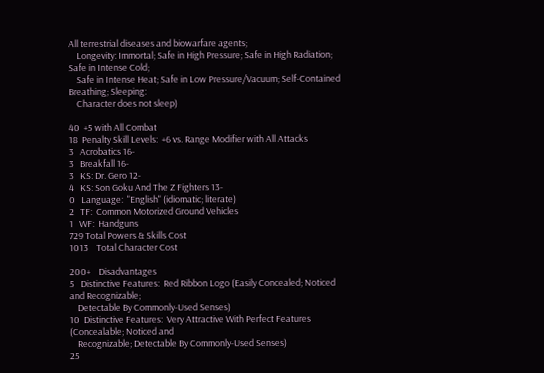All terrestrial diseases and biowarfare agents;
    Longevity: Immortal; Safe in High Pressure; Safe in High Radiation; Safe in Intense Cold;
    Safe in Intense Heat; Safe in Low Pressure/Vacuum; Self-Contained Breathing; Sleeping:
    Character does not sleep)

40  +5 with All Combat
18  Penalty Skill Levels:  +6 vs. Range Modifier with All Attacks
3   Acrobatics 16-
3   Breakfall 16-
3   KS: Dr. Gero 12-
4   KS: Son Goku And The Z Fighters 13-
0   Language:  "English" (idiomatic; literate)
2   TF:  Common Motorized Ground Vehicles
1   WF:  Handguns
729 Total Powers & Skills Cost
1013    Total Character Cost

200+    Disadvantages
5   Distinctive Features:  Red Ribbon Logo (Easily Concealed; Noticed and Recognizable;
    Detectable By Commonly-Used Senses)
10  Distinctive Features:  Very Attractive With Perfect Features (Concealable; Noticed and
    Recognizable; Detectable By Commonly-Used Senses)
25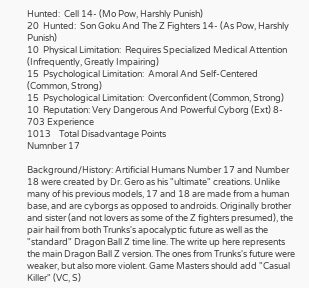Hunted:  Cell 14- (Mo Pow, Harshly Punish)
20  Hunted:  Son Goku And The Z Fighters 14- (As Pow, Harshly Punish)
10  Physical Limitation:  Requires Specialized Medical Attention (Infrequently, Greatly Impairing)
15  Psychological Limitation:  Amoral And Self-Centered (Common, Strong)
15  Psychological Limitation:  Overconfident (Common, Strong)
10  Reputation: Very Dangerous And Powerful Cyborg (Ext) 8-
703 Experience
1013    Total Disadvantage Points
Numnber 17

Background/History: Artificial Humans Number 17 and Number 18 were created by Dr. Gero as his "ultimate" creations. Unlike many of his previous models, 17 and 18 are made from a human base, and are cyborgs as opposed to androids. Originally brother and sister (and not lovers as some of the Z fighters presumed), the pair hail from both Trunks's apocalyptic future as well as the "standard" Dragon Ball Z time line. The write up here represents the main Dragon Ball Z version. The ones from Trunks's future were weaker, but also more violent. Game Masters should add "Casual Killer" (VC, S)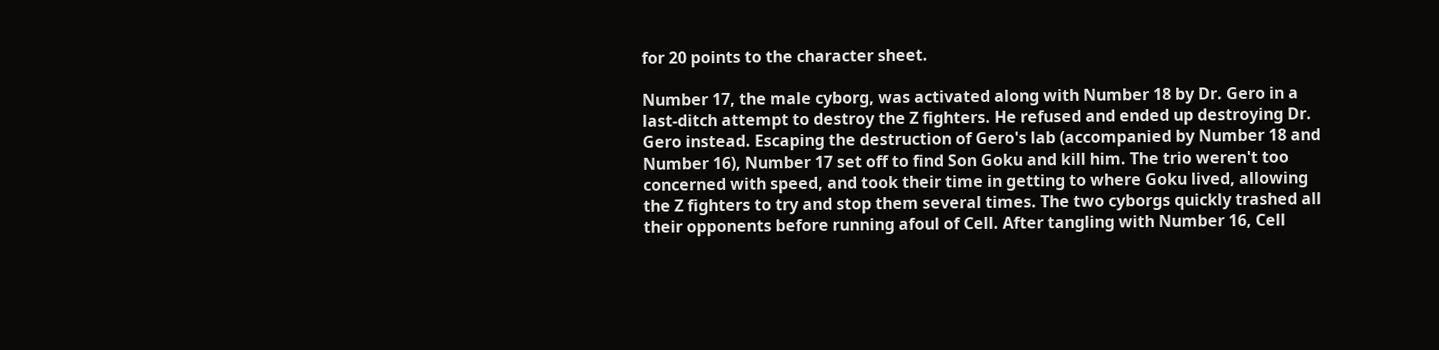for 20 points to the character sheet.

Number 17, the male cyborg, was activated along with Number 18 by Dr. Gero in a last-ditch attempt to destroy the Z fighters. He refused and ended up destroying Dr. Gero instead. Escaping the destruction of Gero's lab (accompanied by Number 18 and Number 16), Number 17 set off to find Son Goku and kill him. The trio weren't too concerned with speed, and took their time in getting to where Goku lived, allowing the Z fighters to try and stop them several times. The two cyborgs quickly trashed all their opponents before running afoul of Cell. After tangling with Number 16, Cell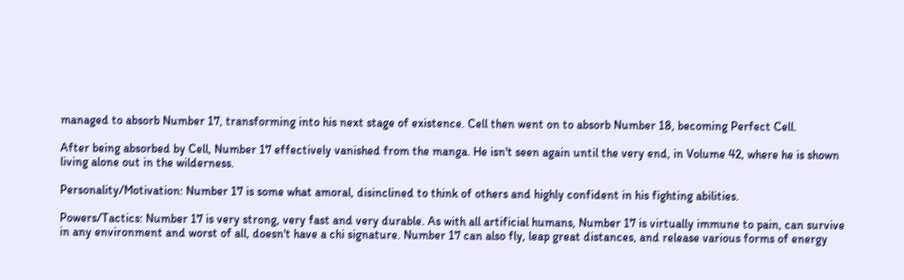managed to absorb Number 17, transforming into his next stage of existence. Cell then went on to absorb Number 18, becoming Perfect Cell.

After being absorbed by Cell, Number 17 effectively vanished from the manga. He isn't seen again until the very end, in Volume 42, where he is shown living alone out in the wilderness.

Personality/Motivation: Number 17 is some what amoral, disinclined to think of others and highly confident in his fighting abilities.

Powers/Tactics: Number 17 is very strong, very fast and very durable. As with all artificial humans, Number 17 is virtually immune to pain, can survive in any environment and worst of all, doesn't have a chi signature. Number 17 can also fly, leap great distances, and release various forms of energy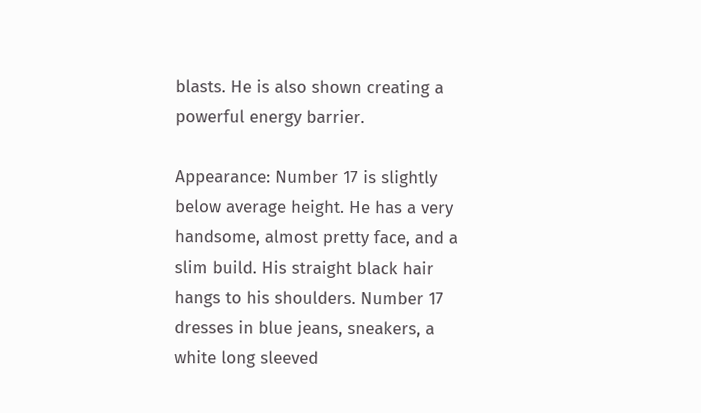blasts. He is also shown creating a powerful energy barrier.

Appearance: Number 17 is slightly below average height. He has a very handsome, almost pretty face, and a slim build. His straight black hair hangs to his shoulders. Number 17 dresses in blue jeans, sneakers, a white long sleeved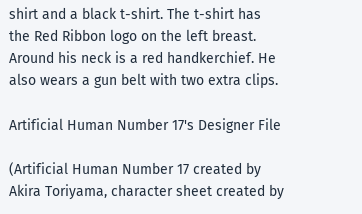shirt and a black t-shirt. The t-shirt has the Red Ribbon logo on the left breast. Around his neck is a red handkerchief. He also wears a gun belt with two extra clips.

Artificial Human Number 17's Designer File

(Artificial Human Number 17 created by Akira Toriyama, character sheet created by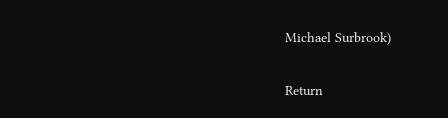Michael Surbrook)

Return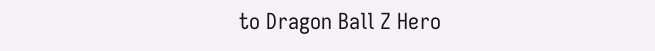to Dragon Ball Z Hero